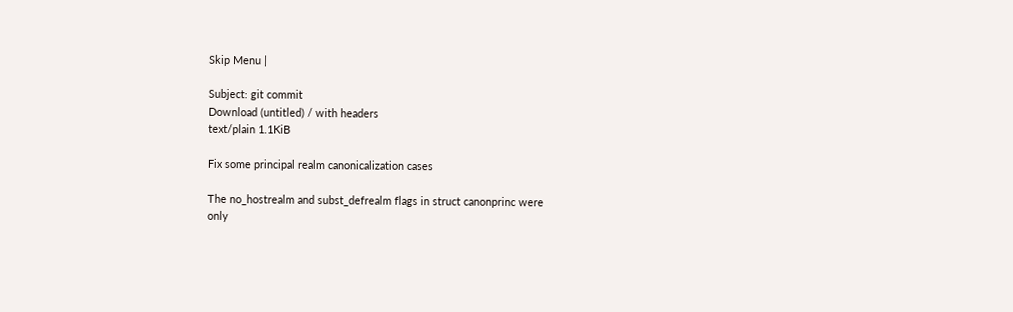Skip Menu |

Subject: git commit
Download (untitled) / with headers
text/plain 1.1KiB

Fix some principal realm canonicalization cases

The no_hostrealm and subst_defrealm flags in struct canonprinc were
only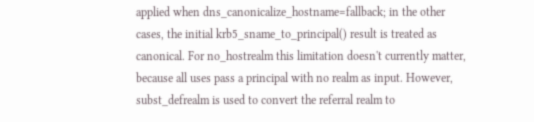applied when dns_canonicalize_hostname=fallback; in the other
cases, the initial krb5_sname_to_principal() result is treated as
canonical. For no_hostrealm this limitation doesn't currently matter,
because all uses pass a principal with no realm as input. However,
subst_defrealm is used to convert the referral realm to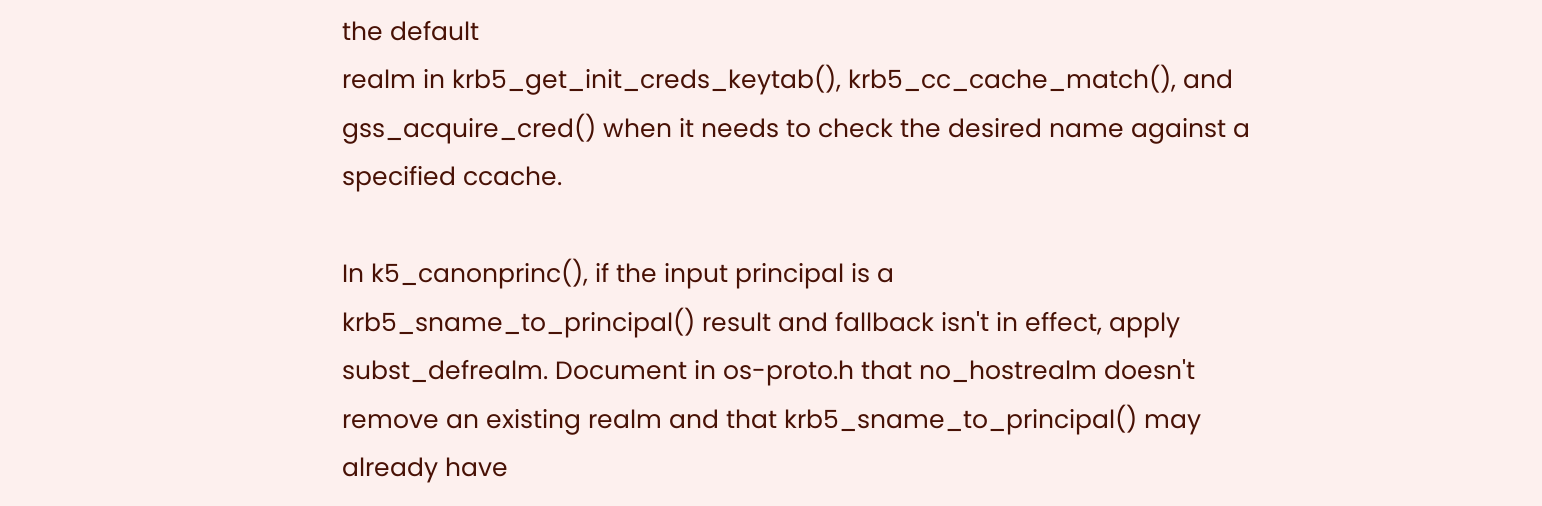the default
realm in krb5_get_init_creds_keytab(), krb5_cc_cache_match(), and
gss_acquire_cred() when it needs to check the desired name against a
specified ccache.

In k5_canonprinc(), if the input principal is a
krb5_sname_to_principal() result and fallback isn't in effect, apply
subst_defrealm. Document in os-proto.h that no_hostrealm doesn't
remove an existing realm and that krb5_sname_to_principal() may
already have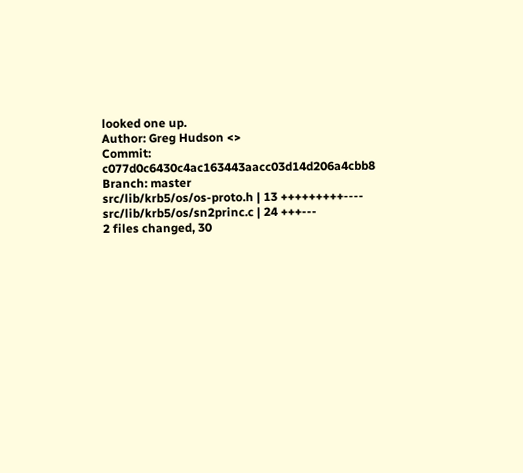looked one up.
Author: Greg Hudson <>
Commit: c077d0c6430c4ac163443aacc03d14d206a4cbb8
Branch: master
src/lib/krb5/os/os-proto.h | 13 +++++++++----
src/lib/krb5/os/sn2princ.c | 24 +++---
2 files changed, 30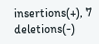insertions(+), 7 deletions(-)